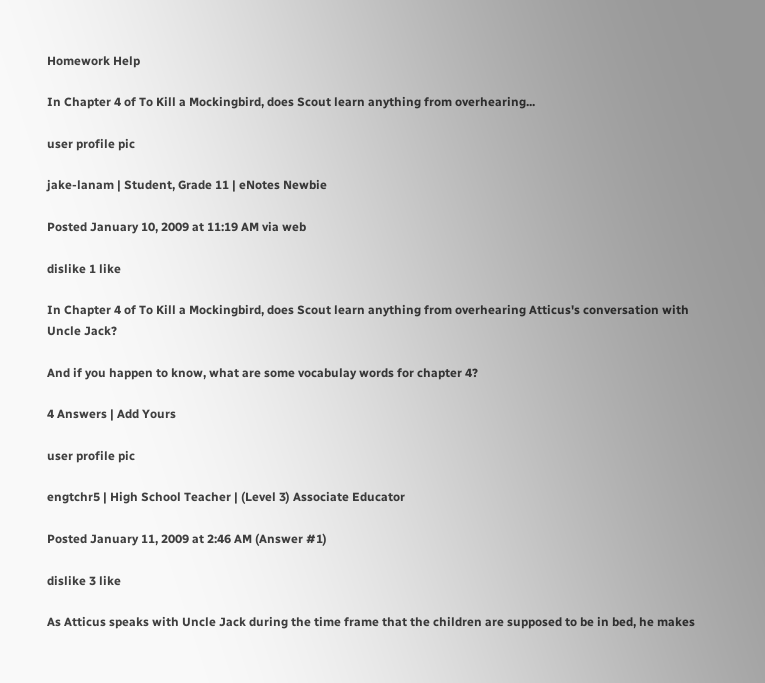Homework Help

In Chapter 4 of To Kill a Mockingbird, does Scout learn anything from overhearing...

user profile pic

jake-lanam | Student, Grade 11 | eNotes Newbie

Posted January 10, 2009 at 11:19 AM via web

dislike 1 like

In Chapter 4 of To Kill a Mockingbird, does Scout learn anything from overhearing Atticus's conversation with Uncle Jack?

And if you happen to know, what are some vocabulay words for chapter 4?

4 Answers | Add Yours

user profile pic

engtchr5 | High School Teacher | (Level 3) Associate Educator

Posted January 11, 2009 at 2:46 AM (Answer #1)

dislike 3 like

As Atticus speaks with Uncle Jack during the time frame that the children are supposed to be in bed, he makes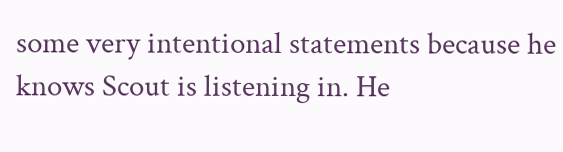some very intentional statements because he knows Scout is listening in. He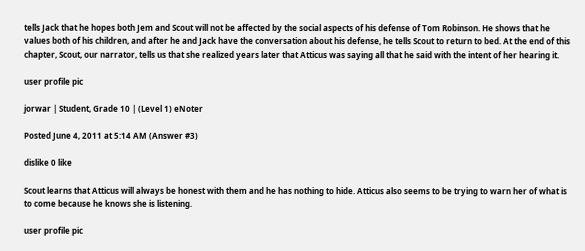tells Jack that he hopes both Jem and Scout will not be affected by the social aspects of his defense of Tom Robinson. He shows that he values both of his children, and after he and Jack have the conversation about his defense, he tells Scout to return to bed. At the end of this chapter, Scout, our narrator, tells us that she realized years later that Atticus was saying all that he said with the intent of her hearing it.

user profile pic

jorwar | Student, Grade 10 | (Level 1) eNoter

Posted June 4, 2011 at 5:14 AM (Answer #3)

dislike 0 like

Scout learns that Atticus will always be honest with them and he has nothing to hide. Atticus also seems to be trying to warn her of what is to come because he knows she is listening.

user profile pic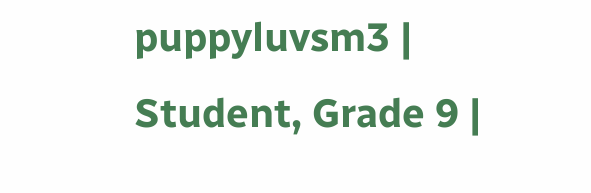puppyluvsm3 | Student, Grade 9 |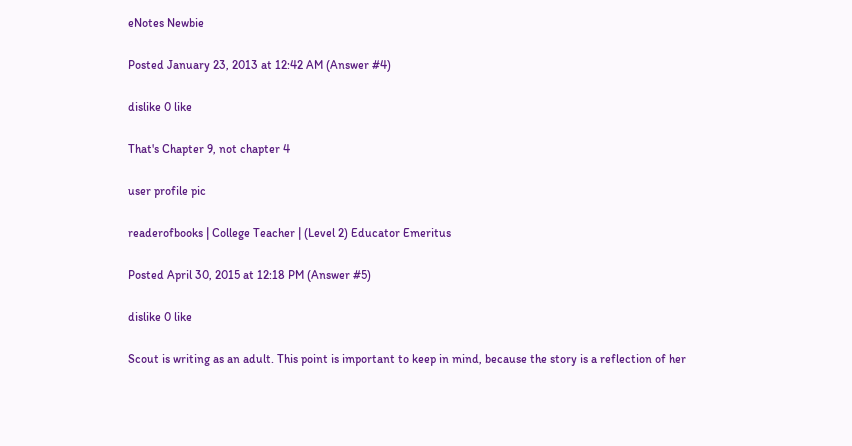eNotes Newbie

Posted January 23, 2013 at 12:42 AM (Answer #4)

dislike 0 like

That's Chapter 9, not chapter 4

user profile pic

readerofbooks | College Teacher | (Level 2) Educator Emeritus

Posted April 30, 2015 at 12:18 PM (Answer #5)

dislike 0 like

Scout is writing as an adult. This point is important to keep in mind, because the story is a reflection of her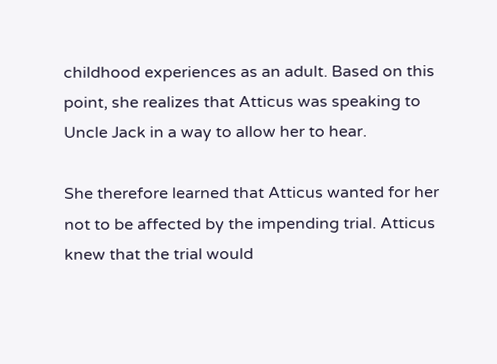childhood experiences as an adult. Based on this point, she realizes that Atticus was speaking to Uncle Jack in a way to allow her to hear.

She therefore learned that Atticus wanted for her not to be affected by the impending trial. Atticus knew that the trial would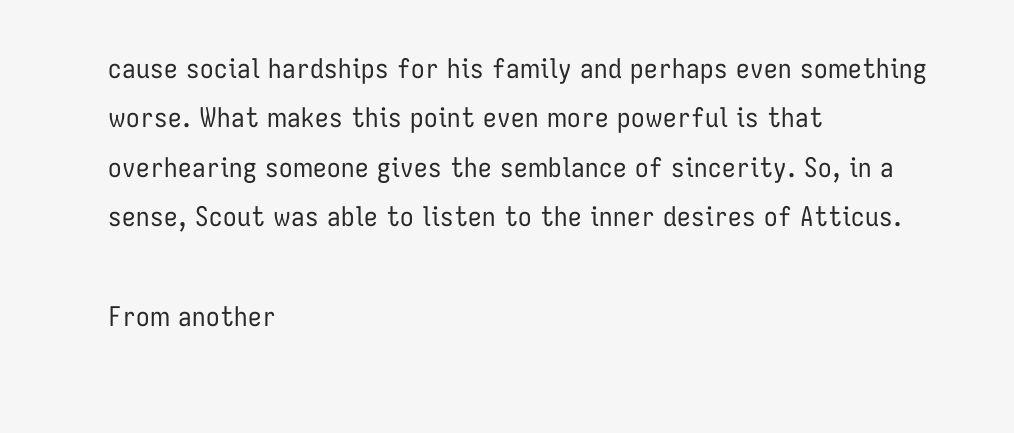cause social hardships for his family and perhaps even something worse. What makes this point even more powerful is that overhearing someone gives the semblance of sincerity. So, in a sense, Scout was able to listen to the inner desires of Atticus.

From another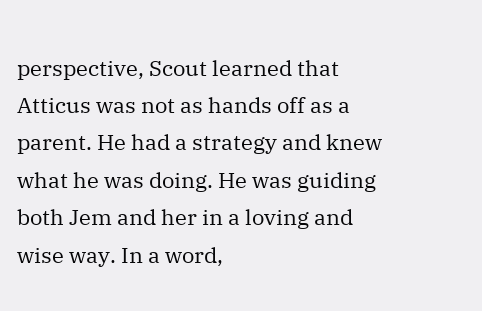perspective, Scout learned that Atticus was not as hands off as a parent. He had a strategy and knew what he was doing. He was guiding both Jem and her in a loving and wise way. In a word,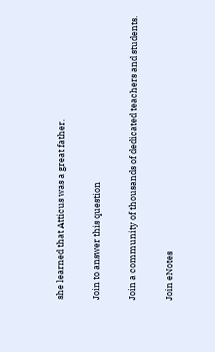she learned that Atticus was a great father.

Join to answer this question

Join a community of thousands of dedicated teachers and students.

Join eNotes